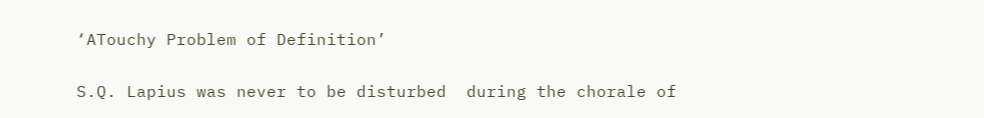‘ATouchy Problem of Definition’


S.Q. Lapius was never to be disturbed  during the chorale of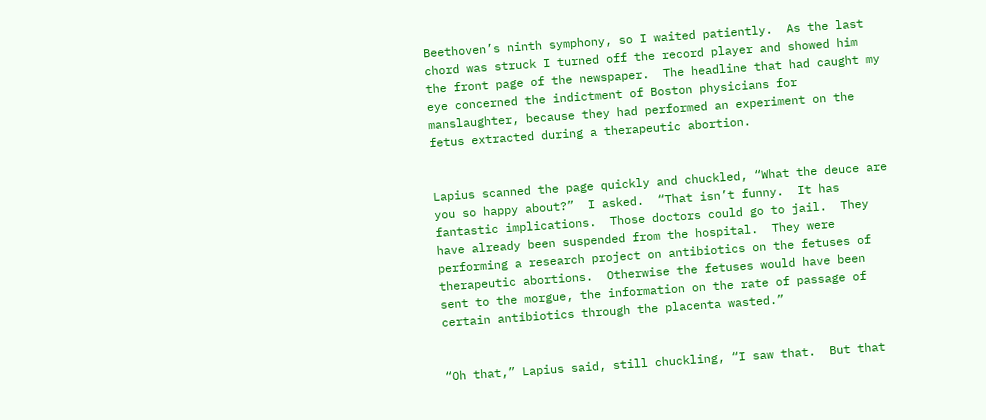Beethoven’s ninth symphony, so I waited patiently.  As the last chord was struck I turned off the record player and showed him the front page of the newspaper.  The headline that had caught my eye concerned the indictment of Boston physicians for manslaughter, because they had performed an experiment on the fetus extracted during a therapeutic abortion.


Lapius scanned the page quickly and chuckled, “What the deuce are you so happy about?”  I asked.  “That isn’t funny.  It has fantastic implications.  Those doctors could go to jail.  They have already been suspended from the hospital.  They were performing a research project on antibiotics on the fetuses of therapeutic abortions.  Otherwise the fetuses would have been sent to the morgue, the information on the rate of passage of certain antibiotics through the placenta wasted.”


“Oh that,” Lapius said, still chuckling, “I saw that.  But that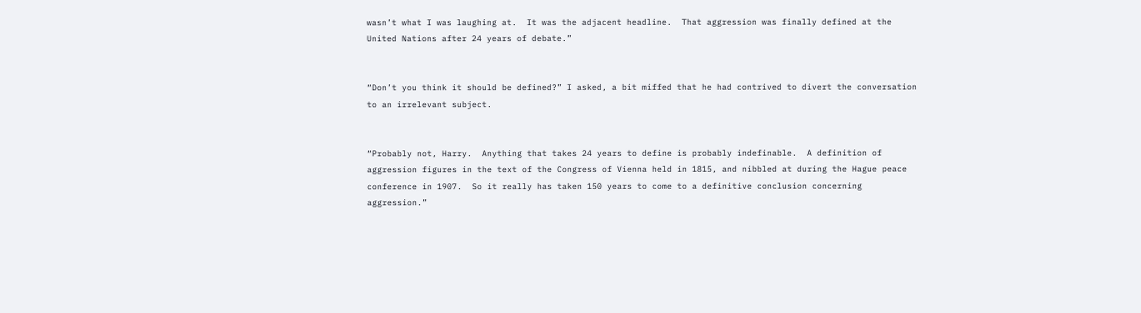wasn’t what I was laughing at.  It was the adjacent headline.  That aggression was finally defined at the United Nations after 24 years of debate.”


“Don’t you think it should be defined?” I asked, a bit miffed that he had contrived to divert the conversation to an irrelevant subject.


“Probably not, Harry.  Anything that takes 24 years to define is probably indefinable.  A definition of aggression figures in the text of the Congress of Vienna held in 1815, and nibbled at during the Hague peace conference in 1907.  So it really has taken 150 years to come to a definitive conclusion concerning aggression.”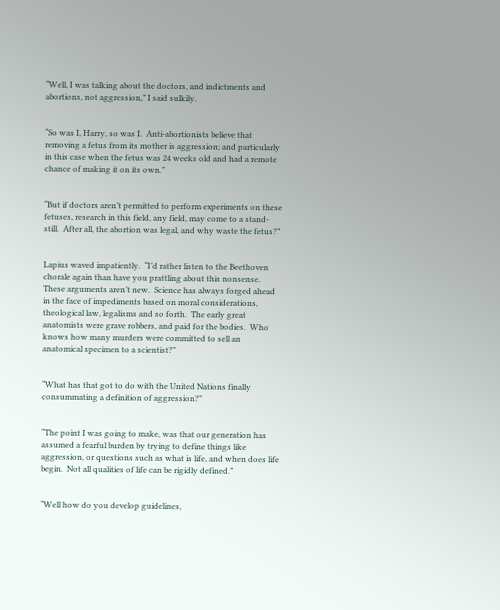“Well, I was talking about the doctors, and indictments and abortions, not aggression,” I said sulkily.


“So was I, Harry, so was I.  Anti-abortionists believe that removing a fetus from its mother is aggression; and particularly in this case when the fetus was 24 weeks old and had a remote chance of making it on its own.”


“But if doctors aren’t permitted to perform experiments on these fetuses, research in this field, any field, may come to a stand-still.  After all, the abortion was legal, and why waste the fetus?”


Lapius waved impatiently.  “I’d rather listen to the Beethoven chorale again than have you prattling about this nonsense.  These arguments aren’t new.  Science has always forged ahead in the face of impediments based on moral considerations, theological law, legalisms and so forth.  The early great anatomists were grave robbers, and paid for the bodies.  Who knows how many murders were committed to sell an anatomical specimen to a scientist?”


“What has that got to do with the United Nations finally consummating a definition of aggression?”


“The point I was going to make, was that our generation has assumed a fearful burden by trying to define things like aggression, or questions such as what is life, and when does life begin.  Not all qualities of life can be rigidly defined.”


“Well how do you develop guidelines,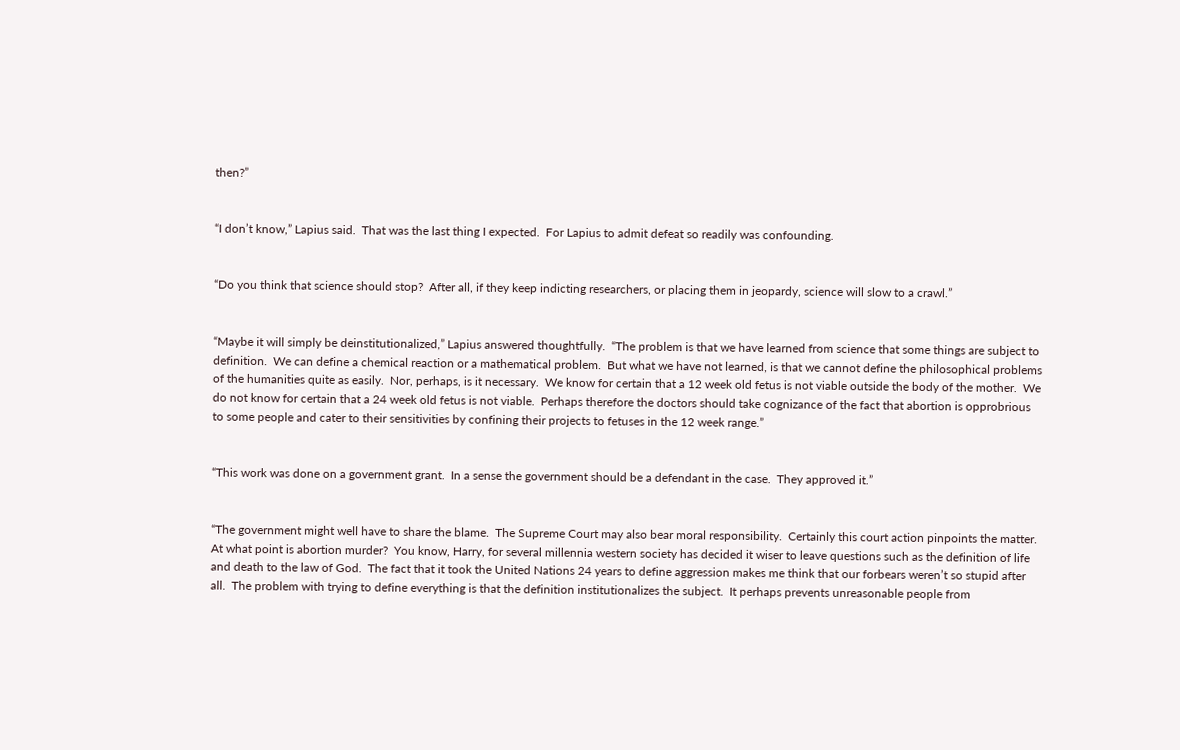then?”


“I don’t know,” Lapius said.  That was the last thing I expected.  For Lapius to admit defeat so readily was confounding.


“Do you think that science should stop?  After all, if they keep indicting researchers, or placing them in jeopardy, science will slow to a crawl.”


“Maybe it will simply be deinstitutionalized,” Lapius answered thoughtfully.  “The problem is that we have learned from science that some things are subject to definition.  We can define a chemical reaction or a mathematical problem.  But what we have not learned, is that we cannot define the philosophical problems of the humanities quite as easily.  Nor, perhaps, is it necessary.  We know for certain that a 12 week old fetus is not viable outside the body of the mother.  We do not know for certain that a 24 week old fetus is not viable.  Perhaps therefore the doctors should take cognizance of the fact that abortion is opprobrious to some people and cater to their sensitivities by confining their projects to fetuses in the 12 week range.”


“This work was done on a government grant.  In a sense the government should be a defendant in the case.  They approved it.”


“The government might well have to share the blame.  The Supreme Court may also bear moral responsibility.  Certainly this court action pinpoints the matter.  At what point is abortion murder?  You know, Harry, for several millennia western society has decided it wiser to leave questions such as the definition of life and death to the law of God.  The fact that it took the United Nations 24 years to define aggression makes me think that our forbears weren’t so stupid after all.  The problem with trying to define everything is that the definition institutionalizes the subject.  It perhaps prevents unreasonable people from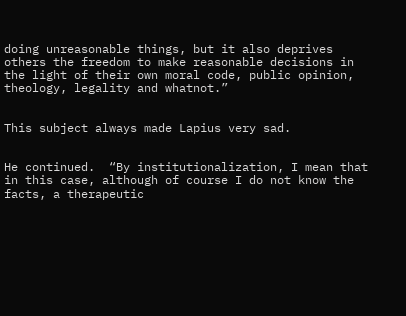doing unreasonable things, but it also deprives others the freedom to make reasonable decisions in the light of their own moral code, public opinion, theology, legality and whatnot.”


This subject always made Lapius very sad.


He continued.  “By institutionalization, I mean that in this case, although of course I do not know the facts, a therapeutic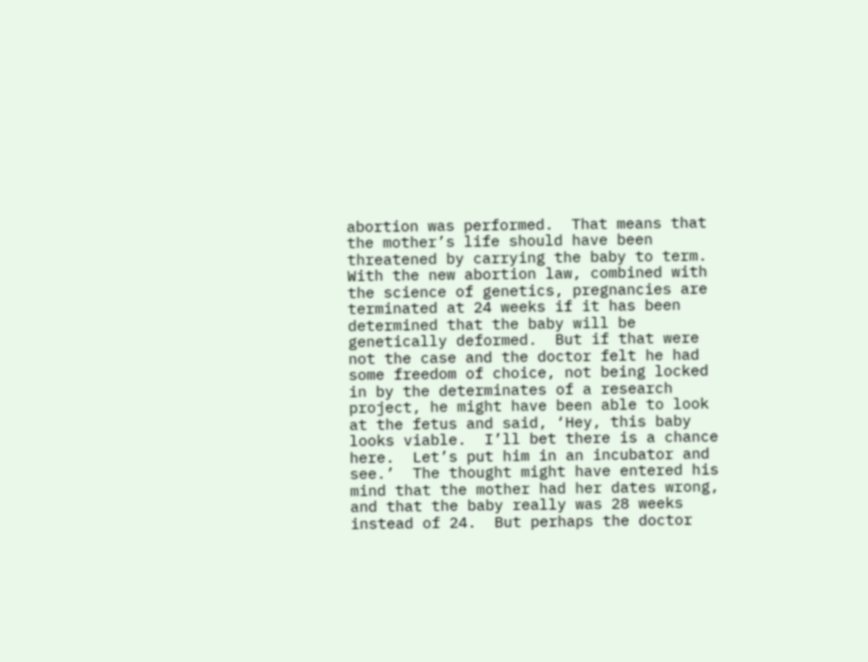abortion was performed.  That means that the mother’s life should have been threatened by carrying the baby to term.  With the new abortion law, combined with the science of genetics, pregnancies are terminated at 24 weeks if it has been determined that the baby will be genetically deformed.  But if that were not the case and the doctor felt he had some freedom of choice, not being locked in by the determinates of a research project, he might have been able to look at the fetus and said, ‘Hey, this baby looks viable.  I’ll bet there is a chance here.  Let’s put him in an incubator and see.’  The thought might have entered his mind that the mother had her dates wrong, and that the baby really was 28 weeks instead of 24.  But perhaps the doctor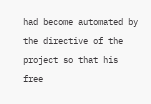had become automated by the directive of the project so that his free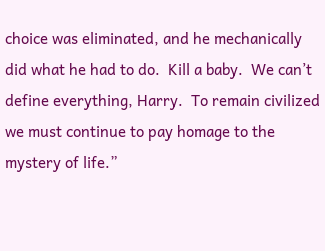choice was eliminated, and he mechanically did what he had to do.  Kill a baby.  We can’t define everything, Harry.  To remain civilized we must continue to pay homage to the mystery of life.”